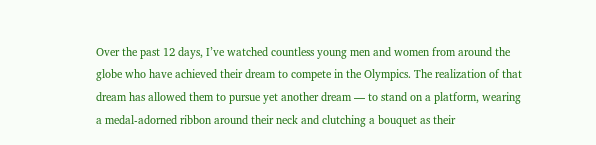Over the past 12 days, I’ve watched countless young men and women from around the globe who have achieved their dream to compete in the Olympics. The realization of that dream has allowed them to pursue yet another dream — to stand on a platform, wearing a medal-adorned ribbon around their neck and clutching a bouquet as their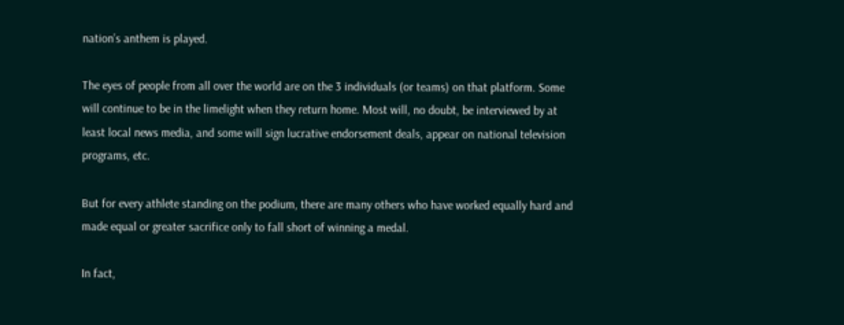nation’s anthem is played.

The eyes of people from all over the world are on the 3 individuals (or teams) on that platform. Some will continue to be in the limelight when they return home. Most will, no doubt, be interviewed by at least local news media, and some will sign lucrative endorsement deals, appear on national television programs, etc.

But for every athlete standing on the podium, there are many others who have worked equally hard and made equal or greater sacrifice only to fall short of winning a medal.

In fact,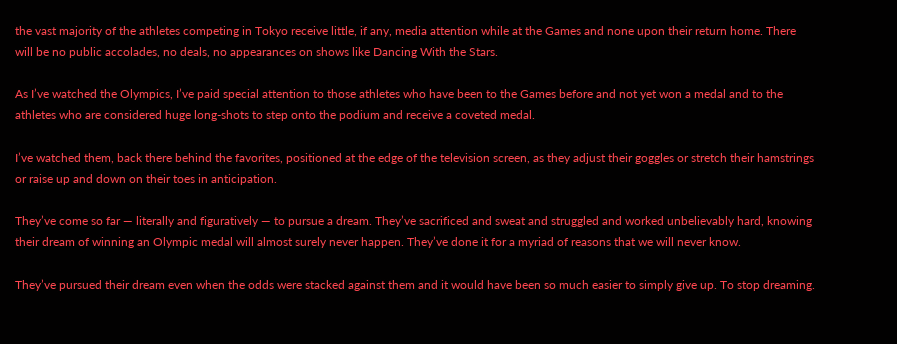the vast majority of the athletes competing in Tokyo receive little, if any, media attention while at the Games and none upon their return home. There will be no public accolades, no deals, no appearances on shows like Dancing With the Stars.

As I’ve watched the Olympics, I’ve paid special attention to those athletes who have been to the Games before and not yet won a medal and to the athletes who are considered huge long-shots to step onto the podium and receive a coveted medal.

I’ve watched them, back there behind the favorites, positioned at the edge of the television screen, as they adjust their goggles or stretch their hamstrings or raise up and down on their toes in anticipation.

They’ve come so far — literally and figuratively — to pursue a dream. They’ve sacrificed and sweat and struggled and worked unbelievably hard, knowing their dream of winning an Olympic medal will almost surely never happen. They’ve done it for a myriad of reasons that we will never know.

They’ve pursued their dream even when the odds were stacked against them and it would have been so much easier to simply give up. To stop dreaming.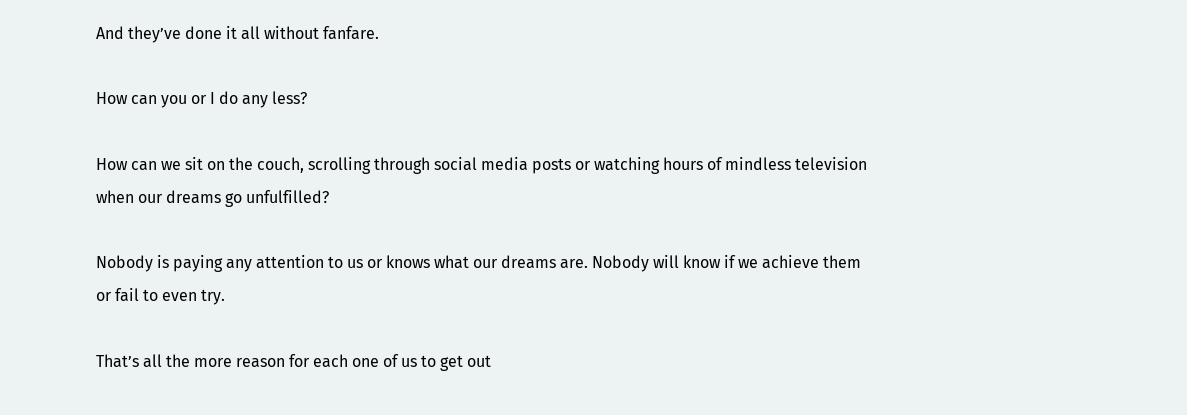And they’ve done it all without fanfare.

How can you or I do any less?

How can we sit on the couch, scrolling through social media posts or watching hours of mindless television when our dreams go unfulfilled?

Nobody is paying any attention to us or knows what our dreams are. Nobody will know if we achieve them or fail to even try.

That’s all the more reason for each one of us to get out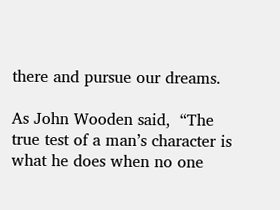there and pursue our dreams.

As John Wooden said,  “The true test of a man’s character is what he does when no one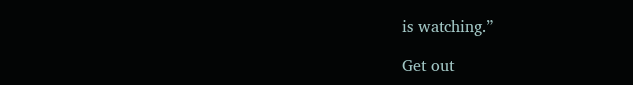is watching.”

Get out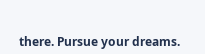there. Pursue your dreams.